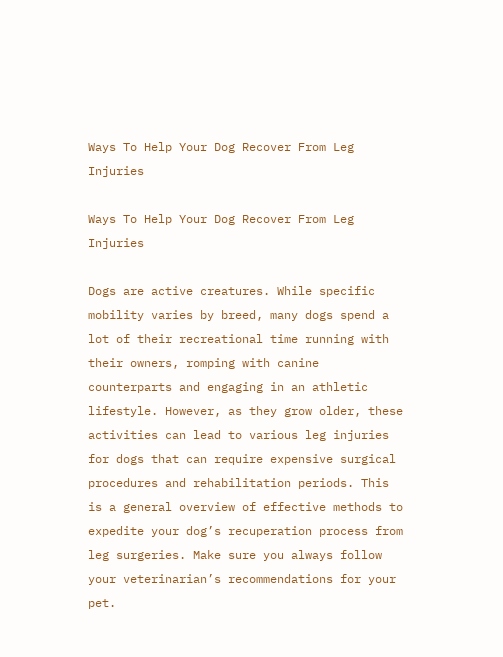Ways To Help Your Dog Recover From Leg Injuries

Ways To Help Your Dog Recover From Leg Injuries

Dogs are active creatures. While specific mobility varies by breed, many dogs spend a lot of their recreational time running with their owners, romping with canine counterparts and engaging in an athletic lifestyle. However, as they grow older, these activities can lead to various leg injuries for dogs that can require expensive surgical procedures and rehabilitation periods. This is a general overview of effective methods to expedite your dog’s recuperation process from leg surgeries. Make sure you always follow your veterinarian’s recommendations for your pet.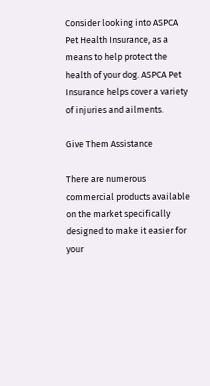Consider looking into ASPCA Pet Health Insurance, as a means to help protect the health of your dog. ASPCA Pet Insurance helps cover a variety of injuries and ailments.

Give Them Assistance

There are numerous commercial products available on the market specifically designed to make it easier for your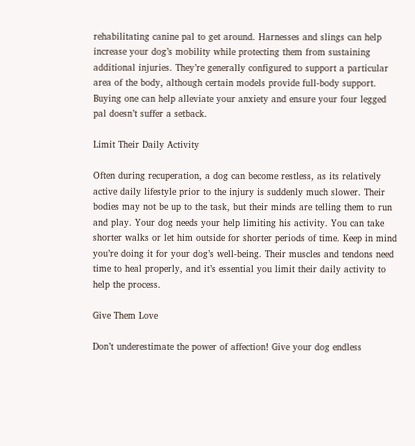rehabilitating canine pal to get around. Harnesses and slings can help increase your dog’s mobility while protecting them from sustaining additional injuries. They’re generally configured to support a particular area of the body, although certain models provide full-body support. Buying one can help alleviate your anxiety and ensure your four legged pal doesn’t suffer a setback.

Limit Their Daily Activity

Often during recuperation, a dog can become restless, as its relatively active daily lifestyle prior to the injury is suddenly much slower. Their bodies may not be up to the task, but their minds are telling them to run and play. Your dog needs your help limiting his activity. You can take shorter walks or let him outside for shorter periods of time. Keep in mind you’re doing it for your dog’s well-being. Their muscles and tendons need time to heal properly, and it’s essential you limit their daily activity to help the process.

Give Them Love

Don’t underestimate the power of affection! Give your dog endless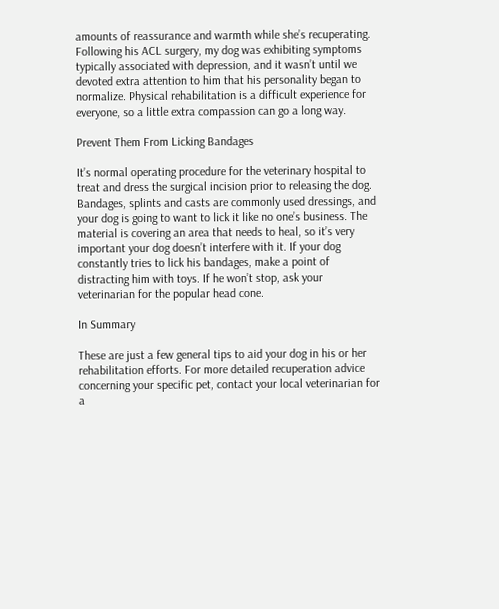amounts of reassurance and warmth while she’s recuperating. Following his ACL surgery, my dog was exhibiting symptoms typically associated with depression, and it wasn’t until we devoted extra attention to him that his personality began to normalize. Physical rehabilitation is a difficult experience for everyone, so a little extra compassion can go a long way.

Prevent Them From Licking Bandages

It’s normal operating procedure for the veterinary hospital to treat and dress the surgical incision prior to releasing the dog. Bandages, splints and casts are commonly used dressings, and your dog is going to want to lick it like no one’s business. The material is covering an area that needs to heal, so it’s very important your dog doesn’t interfere with it. If your dog constantly tries to lick his bandages, make a point of distracting him with toys. If he won’t stop, ask your veterinarian for the popular head cone.

In Summary

These are just a few general tips to aid your dog in his or her rehabilitation efforts. For more detailed recuperation advice concerning your specific pet, contact your local veterinarian for a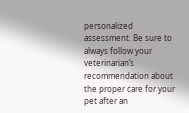personalized assessment. Be sure to always follow your veterinarian’s recommendation about the proper care for your pet after an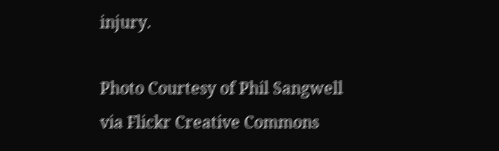injury.

Photo Courtesy of Phil Sangwell via Flickr Creative Commons